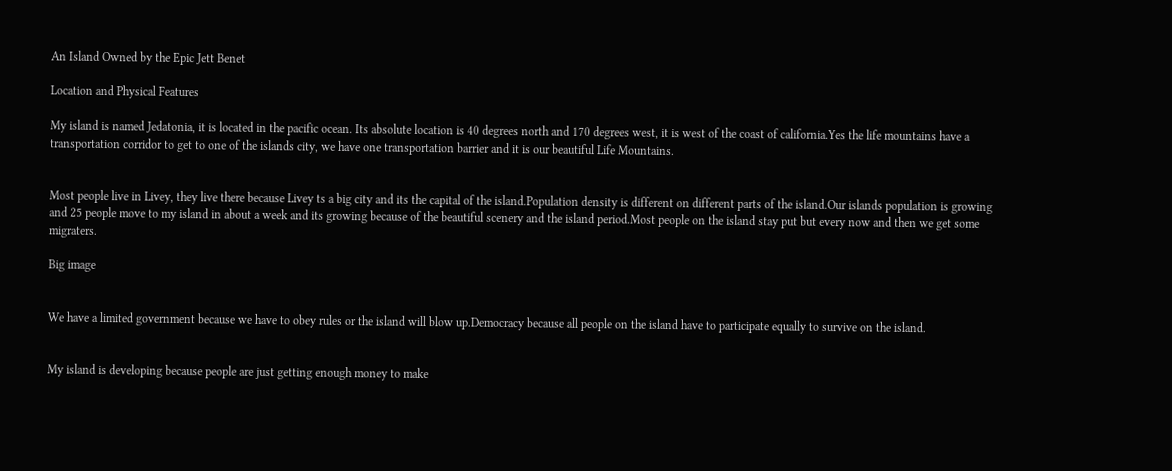An Island Owned by the Epic Jett Benet

Location and Physical Features

My island is named Jedatonia, it is located in the pacific ocean. Its absolute location is 40 degrees north and 170 degrees west, it is west of the coast of california.Yes the life mountains have a transportation corridor to get to one of the islands city, we have one transportation barrier and it is our beautiful Life Mountains.


Most people live in Livey, they live there because Livey ts a big city and its the capital of the island.Population density is different on different parts of the island.Our islands population is growing and 25 people move to my island in about a week and its growing because of the beautiful scenery and the island period.Most people on the island stay put but every now and then we get some migraters.

Big image


We have a limited government because we have to obey rules or the island will blow up.Democracy because all people on the island have to participate equally to survive on the island.


My island is developing because people are just getting enough money to make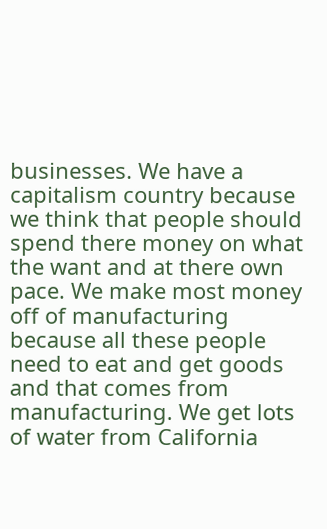businesses. We have a capitalism country because we think that people should spend there money on what the want and at there own pace. We make most money off of manufacturing because all these people need to eat and get goods and that comes from manufacturing. We get lots of water from California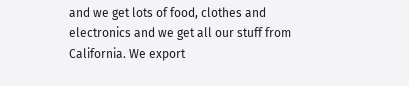and we get lots of food, clothes and electronics and we get all our stuff from California. We export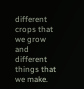different crops that we grow and different things that we make.